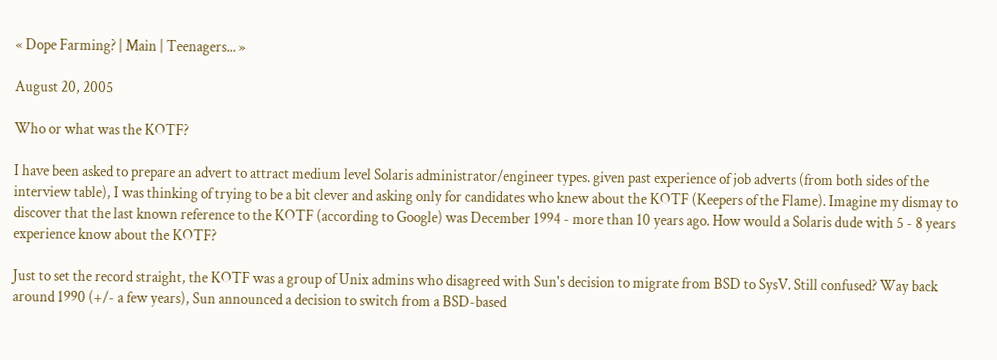« Dope Farming? | Main | Teenagers... »

August 20, 2005

Who or what was the KOTF?

I have been asked to prepare an advert to attract medium level Solaris administrator/engineer types. given past experience of job adverts (from both sides of the interview table), I was thinking of trying to be a bit clever and asking only for candidates who knew about the KOTF (Keepers of the Flame). Imagine my dismay to discover that the last known reference to the KOTF (according to Google) was December 1994 - more than 10 years ago. How would a Solaris dude with 5 - 8 years experience know about the KOTF?

Just to set the record straight, the KOTF was a group of Unix admins who disagreed with Sun's decision to migrate from BSD to SysV. Still confused? Way back around 1990 (+/- a few years), Sun announced a decision to switch from a BSD-based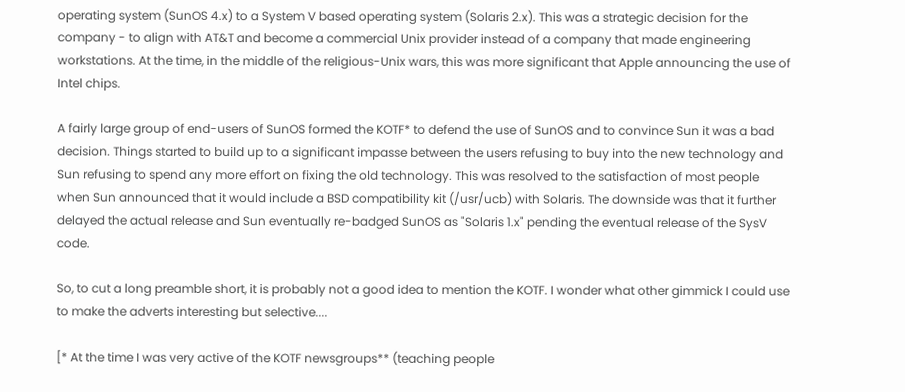operating system (SunOS 4.x) to a System V based operating system (Solaris 2.x). This was a strategic decision for the company - to align with AT&T and become a commercial Unix provider instead of a company that made engineering workstations. At the time, in the middle of the religious-Unix wars, this was more significant that Apple announcing the use of Intel chips.

A fairly large group of end-users of SunOS formed the KOTF* to defend the use of SunOS and to convince Sun it was a bad decision. Things started to build up to a significant impasse between the users refusing to buy into the new technology and Sun refusing to spend any more effort on fixing the old technology. This was resolved to the satisfaction of most people when Sun announced that it would include a BSD compatibility kit (/usr/ucb) with Solaris. The downside was that it further delayed the actual release and Sun eventually re-badged SunOS as "Solaris 1.x" pending the eventual release of the SysV code.

So, to cut a long preamble short, it is probably not a good idea to mention the KOTF. I wonder what other gimmick I could use to make the adverts interesting but selective....

[* At the time I was very active of the KOTF newsgroups** (teaching people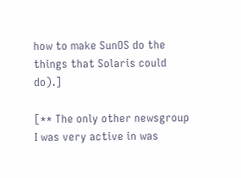how to make SunOS do the things that Solaris could do).]

[** The only other newsgroup I was very active in was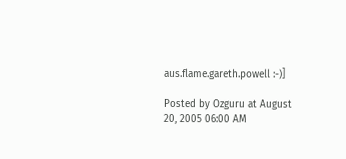aus.flame.gareth.powell :-)]

Posted by Ozguru at August 20, 2005 06:00 AM